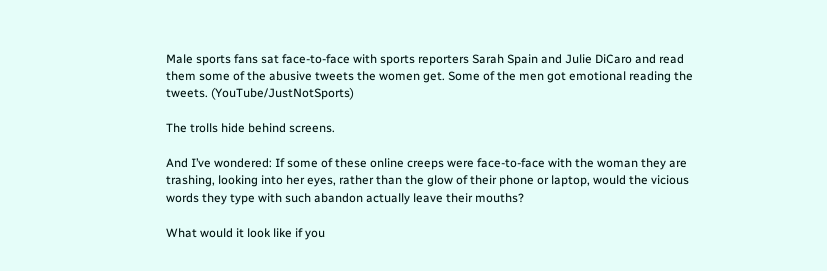Male sports fans sat face-to-face with sports reporters Sarah Spain and Julie DiCaro and read them some of the abusive tweets the women get. Some of the men got emotional reading the tweets. (YouTube/JustNotSports)

The trolls hide behind screens.

And I’ve wondered: If some of these online creeps were face-to-face with the woman they are trashing, looking into her eyes, rather than the glow of their phone or laptop, would the vicious words they type with such abandon actually leave their mouths?

What would it look like if you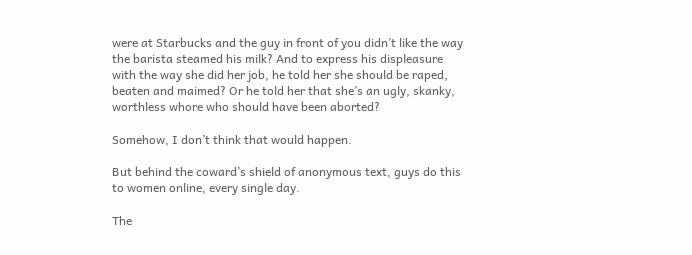were at Starbucks and the guy in front of you didn’t like the way the barista steamed his milk? And to express his displeasure with the way she did her job, he told her she should be raped, beaten and maimed? Or he told her that she’s an ugly, skanky, worthless whore who should have been aborted?

Somehow, I don’t think that would happen.

But behind the coward’s shield of anonymous text, guys do this to women online, every single day.

The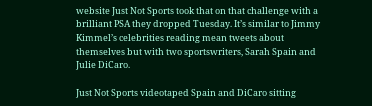website Just Not Sports took that on that challenge with a brilliant PSA they dropped Tuesday. It’s similar to Jimmy Kimmel’s celebrities reading mean tweets about themselves but with two sportswriters, Sarah Spain and Julie DiCaro.

Just Not Sports videotaped Spain and DiCaro sitting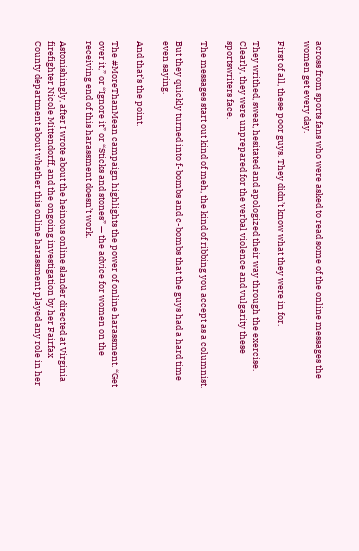across from sports fans who were asked to read some of the online messages the women get every day.

First of all, these poor guys. They didn’t know what they were in for.

They writhed, sweat, hesitated and apologized their way through the exercise. Clearly, they were unprepared for the verbal violence and vulgarity these sportswriters face.

The messages start out kind of meh, the kind of ribbing you accept as a columnist.

But they quickly turned into f-bombs and c-bombs that the guys had a hard time even saying.

And that’s the point.

The #MoreThanMean campaign highlights the power of online harassment. “Get over it,” or “Ignore it” or “Sticks and stones” — the advice for women on the receiving end of this harassment doesn’t work.

Astonishingly, after I wrote about the heinous online slander directed at Virginia firefighter Nicole Mittendorff, and the ongoing investigation by her Fairfax County department about whether this online harassment played any role in her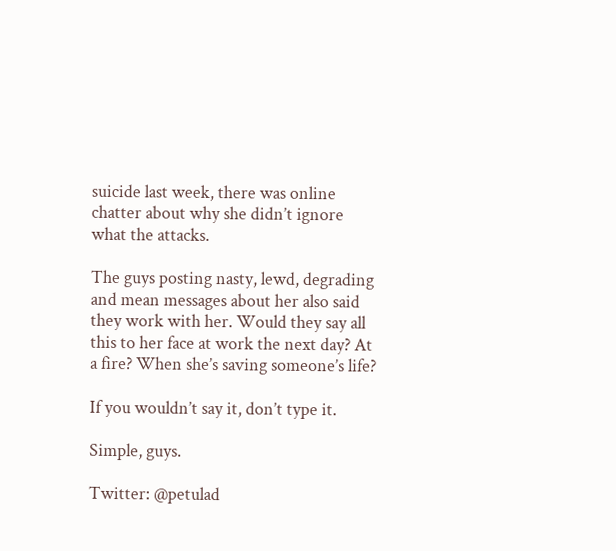suicide last week, there was online chatter about why she didn’t ignore what the attacks.

The guys posting nasty, lewd, degrading and mean messages about her also said they work with her. Would they say all this to her face at work the next day? At a fire? When she’s saving someone’s life?

If you wouldn’t say it, don’t type it.

Simple, guys.

Twitter: @petulad